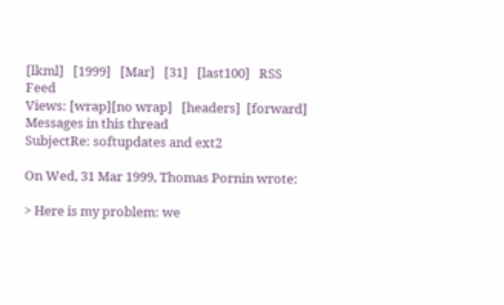[lkml]   [1999]   [Mar]   [31]   [last100]   RSS Feed
Views: [wrap][no wrap]   [headers]  [forward]
Messages in this thread
SubjectRe: softupdates and ext2

On Wed, 31 Mar 1999, Thomas Pornin wrote:

> Here is my problem: we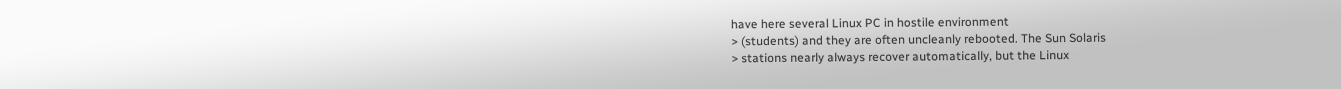have here several Linux PC in hostile environment
> (students) and they are often uncleanly rebooted. The Sun Solaris
> stations nearly always recover automatically, but the Linux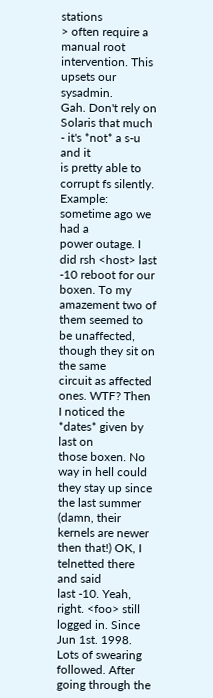stations
> often require a manual root intervention. This upsets our sysadmin.
Gah. Don't rely on Solaris that much - it's *not* a s-u and it
is pretty able to corrupt fs silently. Example: sometime ago we had a
power outage. I did rsh <host> last -10 reboot for our boxen. To my
amazement two of them seemed to be unaffected, though they sit on the same
circuit as affected ones. WTF? Then I noticed the *dates* given by last on
those boxen. No way in hell could they stay up since the last summer
(damn, their kernels are newer then that!) OK, I telnetted there and said
last -10. Yeah, right. <foo> still logged in. Since Jun 1st. 1998.
Lots of swearing followed. After going through the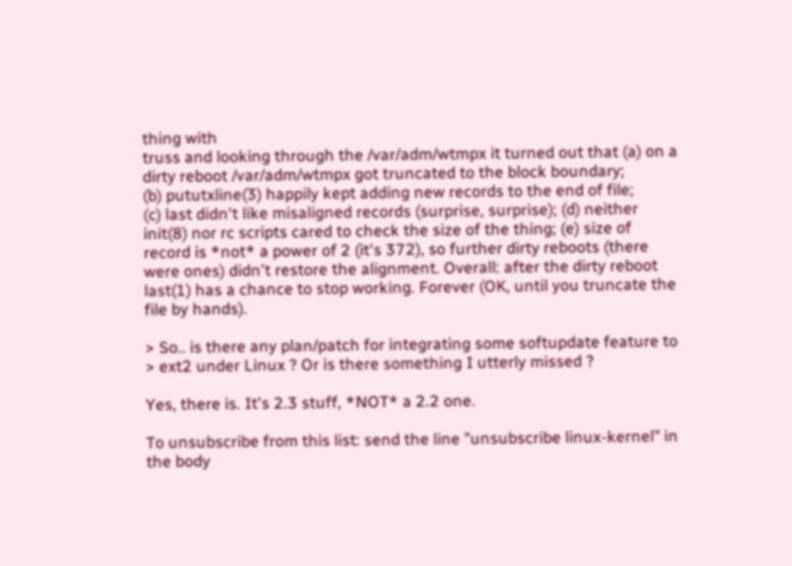thing with
truss and looking through the /var/adm/wtmpx it turned out that (a) on a
dirty reboot /var/adm/wtmpx got truncated to the block boundary;
(b) pututxline(3) happily kept adding new records to the end of file;
(c) last didn't like misaligned records (surprise, surprise); (d) neither
init(8) nor rc scripts cared to check the size of the thing; (e) size of
record is *not* a power of 2 (it's 372), so further dirty reboots (there
were ones) didn't restore the alignment. Overall: after the dirty reboot
last(1) has a chance to stop working. Forever (OK, until you truncate the
file by hands).

> So.. is there any plan/patch for integrating some softupdate feature to
> ext2 under Linux ? Or is there something I utterly missed ?

Yes, there is. It's 2.3 stuff, *NOT* a 2.2 one.

To unsubscribe from this list: send the line "unsubscribe linux-kernel" in
the body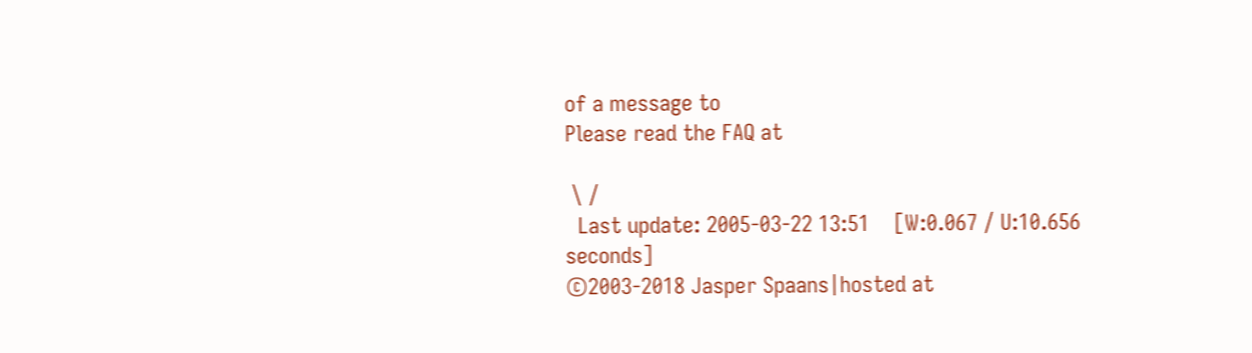of a message to
Please read the FAQ at

 \ /
  Last update: 2005-03-22 13:51    [W:0.067 / U:10.656 seconds]
©2003-2018 Jasper Spaans|hosted at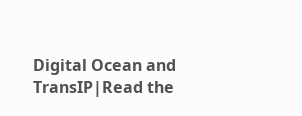Digital Ocean and TransIP|Read the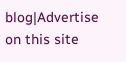blog|Advertise on this site